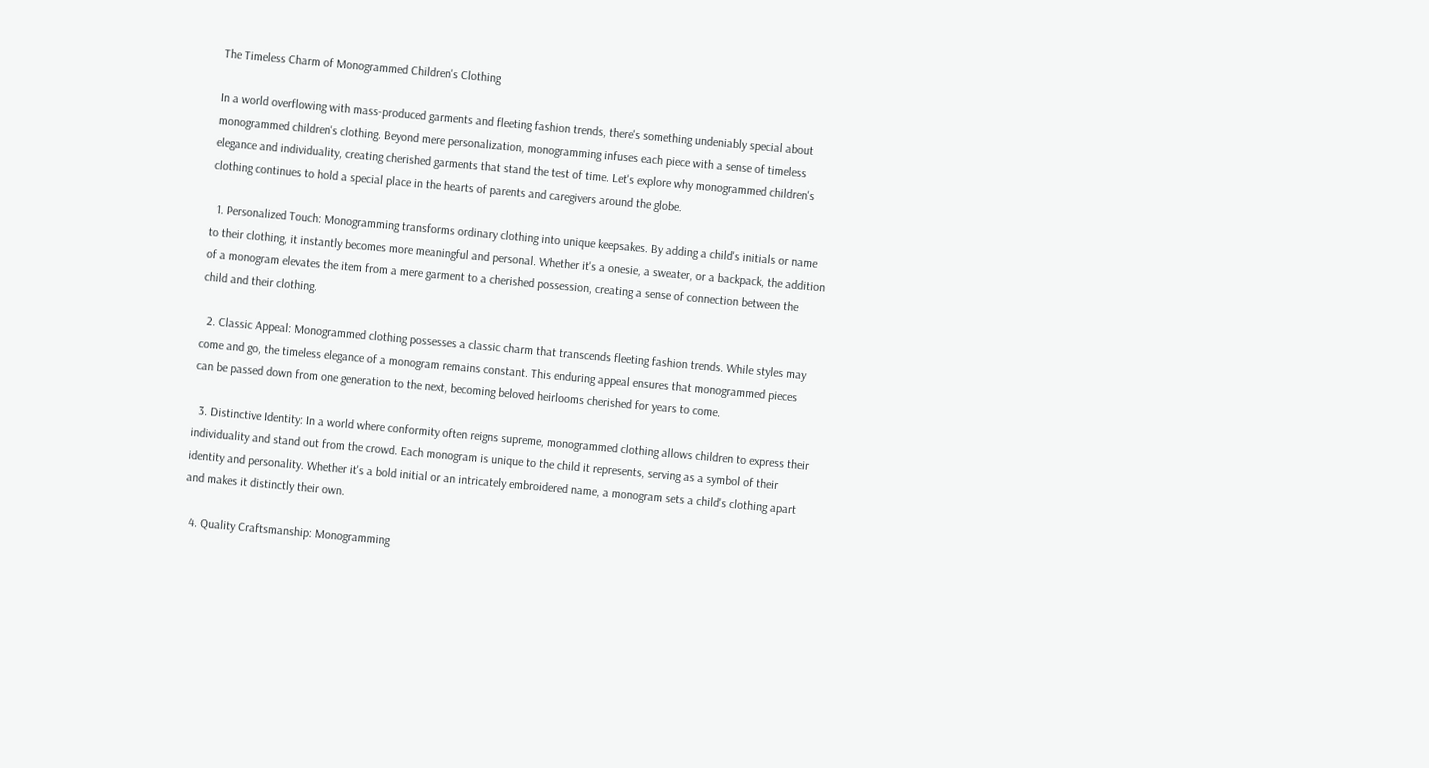The Timeless Charm of Monogrammed Children's Clothing

In a world overflowing with mass-produced garments and fleeting fashion trends, there's something undeniably special about monogrammed children's clothing. Beyond mere personalization, monogramming infuses each piece with a sense of timeless elegance and individuality, creating cherished garments that stand the test of time. Let's explore why monogrammed children's clothing continues to hold a special place in the hearts of parents and caregivers around the globe.

  1. Personalized Touch: Monogramming transforms ordinary clothing into unique keepsakes. By adding a child's initials or name to their clothing, it instantly becomes more meaningful and personal. Whether it's a onesie, a sweater, or a backpack, the addition of a monogram elevates the item from a mere garment to a cherished possession, creating a sense of connection between the child and their clothing.

  2. Classic Appeal: Monogrammed clothing possesses a classic charm that transcends fleeting fashion trends. While styles may come and go, the timeless elegance of a monogram remains constant. This enduring appeal ensures that monogrammed pieces can be passed down from one generation to the next, becoming beloved heirlooms cherished for years to come.

  3. Distinctive Identity: In a world where conformity often reigns supreme, monogrammed clothing allows children to express their individuality and stand out from the crowd. Each monogram is unique to the child it represents, serving as a symbol of their identity and personality. Whether it's a bold initial or an intricately embroidered name, a monogram sets a child's clothing apart and makes it distinctly their own.

  4. Quality Craftsmanship: Monogramming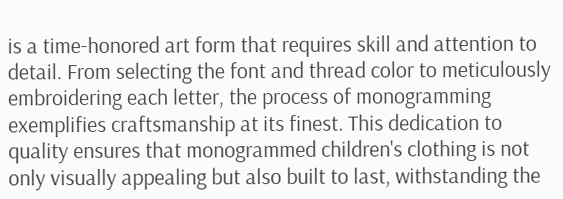is a time-honored art form that requires skill and attention to detail. From selecting the font and thread color to meticulously embroidering each letter, the process of monogramming exemplifies craftsmanship at its finest. This dedication to quality ensures that monogrammed children's clothing is not only visually appealing but also built to last, withstanding the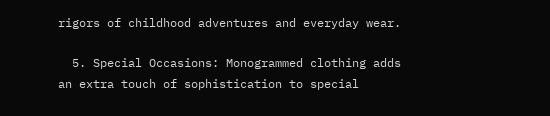rigors of childhood adventures and everyday wear.

  5. Special Occasions: Monogrammed clothing adds an extra touch of sophistication to special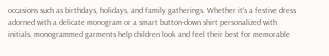occasions such as birthdays, holidays, and family gatherings. Whether it's a festive dress adorned with a delicate monogram or a smart button-down shirt personalized with initials, monogrammed garments help children look and feel their best for memorable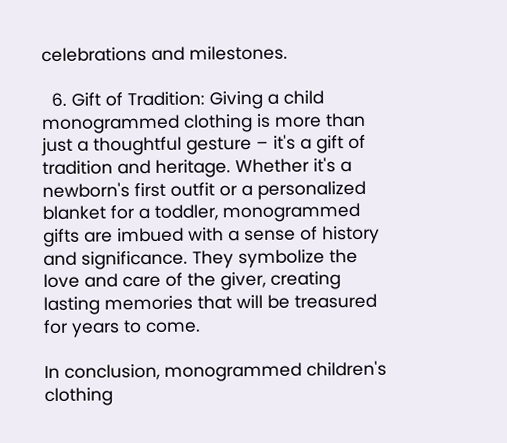celebrations and milestones.

  6. Gift of Tradition: Giving a child monogrammed clothing is more than just a thoughtful gesture – it's a gift of tradition and heritage. Whether it's a newborn's first outfit or a personalized blanket for a toddler, monogrammed gifts are imbued with a sense of history and significance. They symbolize the love and care of the giver, creating lasting memories that will be treasured for years to come.

In conclusion, monogrammed children's clothing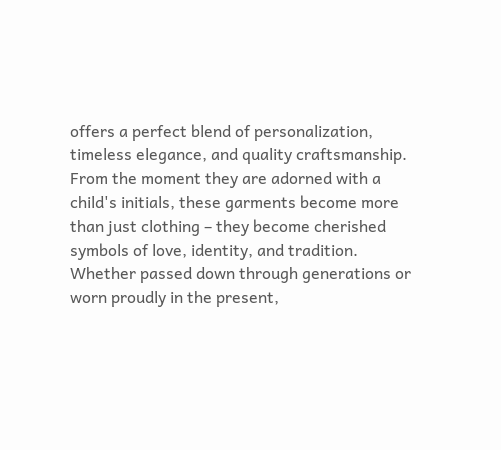offers a perfect blend of personalization, timeless elegance, and quality craftsmanship. From the moment they are adorned with a child's initials, these garments become more than just clothing – they become cherished symbols of love, identity, and tradition. Whether passed down through generations or worn proudly in the present,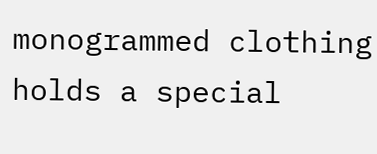monogrammed clothing holds a special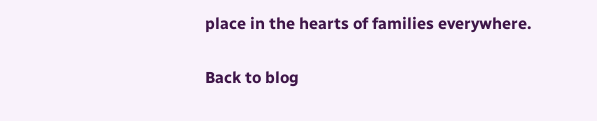place in the hearts of families everywhere.

Back to blog